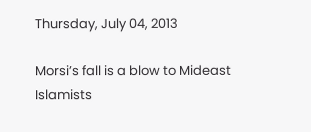Thursday, July 04, 2013

Morsi’s fall is a blow to Mideast Islamists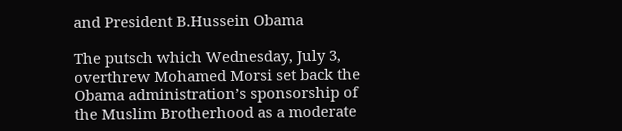and President B.Hussein Obama

The putsch which Wednesday, July 3, overthrew Mohamed Morsi set back the Obama administration’s sponsorship of the Muslim Brotherhood as a moderate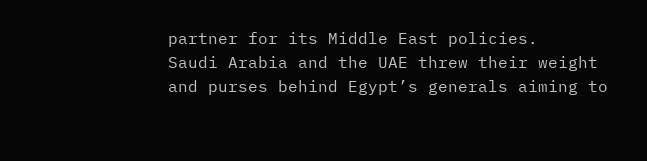partner for its Middle East policies.
Saudi Arabia and the UAE threw their weight and purses behind Egypt’s generals aiming to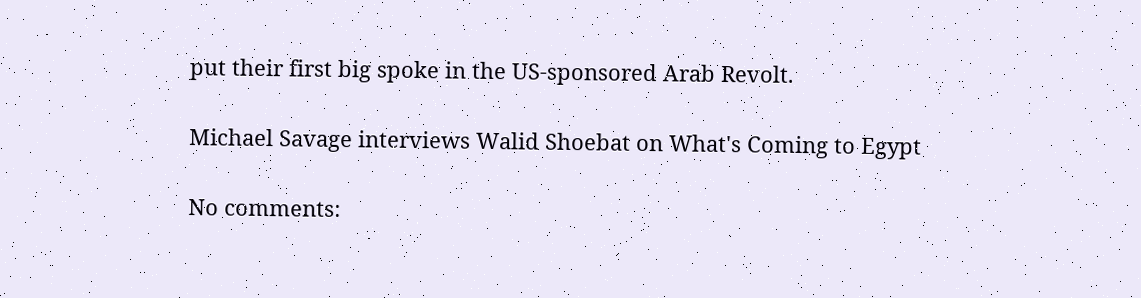put their first big spoke in the US-sponsored Arab Revolt.

Michael Savage interviews Walid Shoebat on What's Coming to Egypt

No comments: